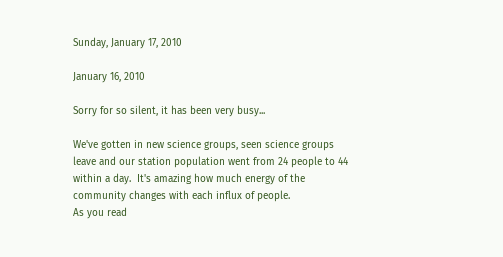Sunday, January 17, 2010

January 16, 2010

Sorry for so silent, it has been very busy...

We've gotten in new science groups, seen science groups leave and our station population went from 24 people to 44 within a day.  It's amazing how much energy of the community changes with each influx of people.
As you read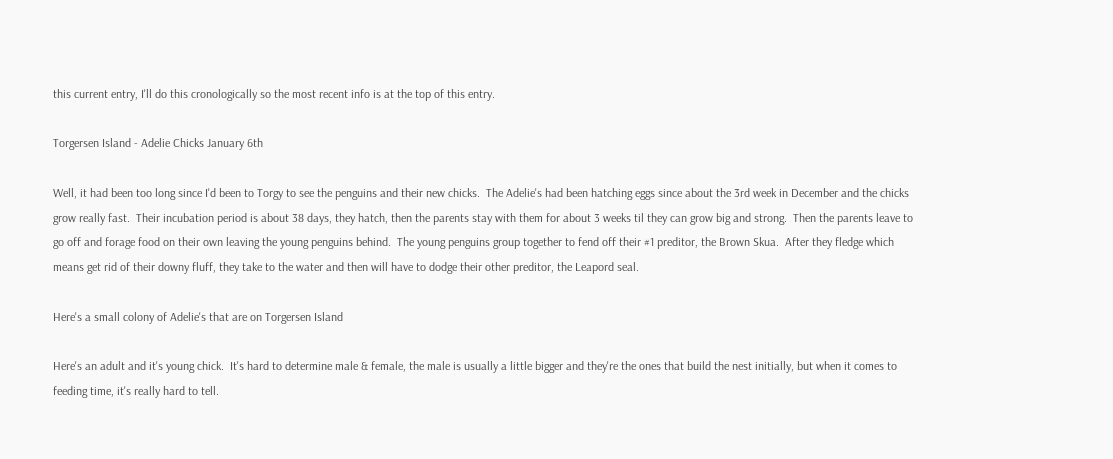this current entry, I'll do this cronologically so the most recent info is at the top of this entry.

Torgersen Island - Adelie Chicks January 6th

Well, it had been too long since I'd been to Torgy to see the penguins and their new chicks.  The Adelie's had been hatching eggs since about the 3rd week in December and the chicks grow really fast.  Their incubation period is about 38 days, they hatch, then the parents stay with them for about 3 weeks til they can grow big and strong.  Then the parents leave to go off and forage food on their own leaving the young penguins behind.  The young penguins group together to fend off their #1 preditor, the Brown Skua.  After they fledge which means get rid of their downy fluff, they take to the water and then will have to dodge their other preditor, the Leapord seal.

Here's a small colony of Adelie's that are on Torgersen Island

Here's an adult and it's young chick.  It's hard to determine male & female, the male is usually a little bigger and they're the ones that build the nest initially, but when it comes to feeding time, it's really hard to tell.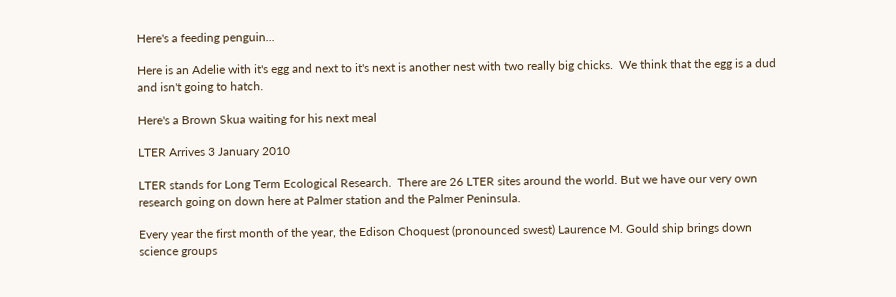Here's a feeding penguin...

Here is an Adelie with it's egg and next to it's next is another nest with two really big chicks.  We think that the egg is a dud and isn't going to hatch.

Here's a Brown Skua waiting for his next meal

LTER Arrives 3 January 2010

LTER stands for Long Term Ecological Research.  There are 26 LTER sites around the world. But we have our very own research going on down here at Palmer station and the Palmer Peninsula.

Every year the first month of the year, the Edison Choquest (pronounced swest) Laurence M. Gould ship brings down science groups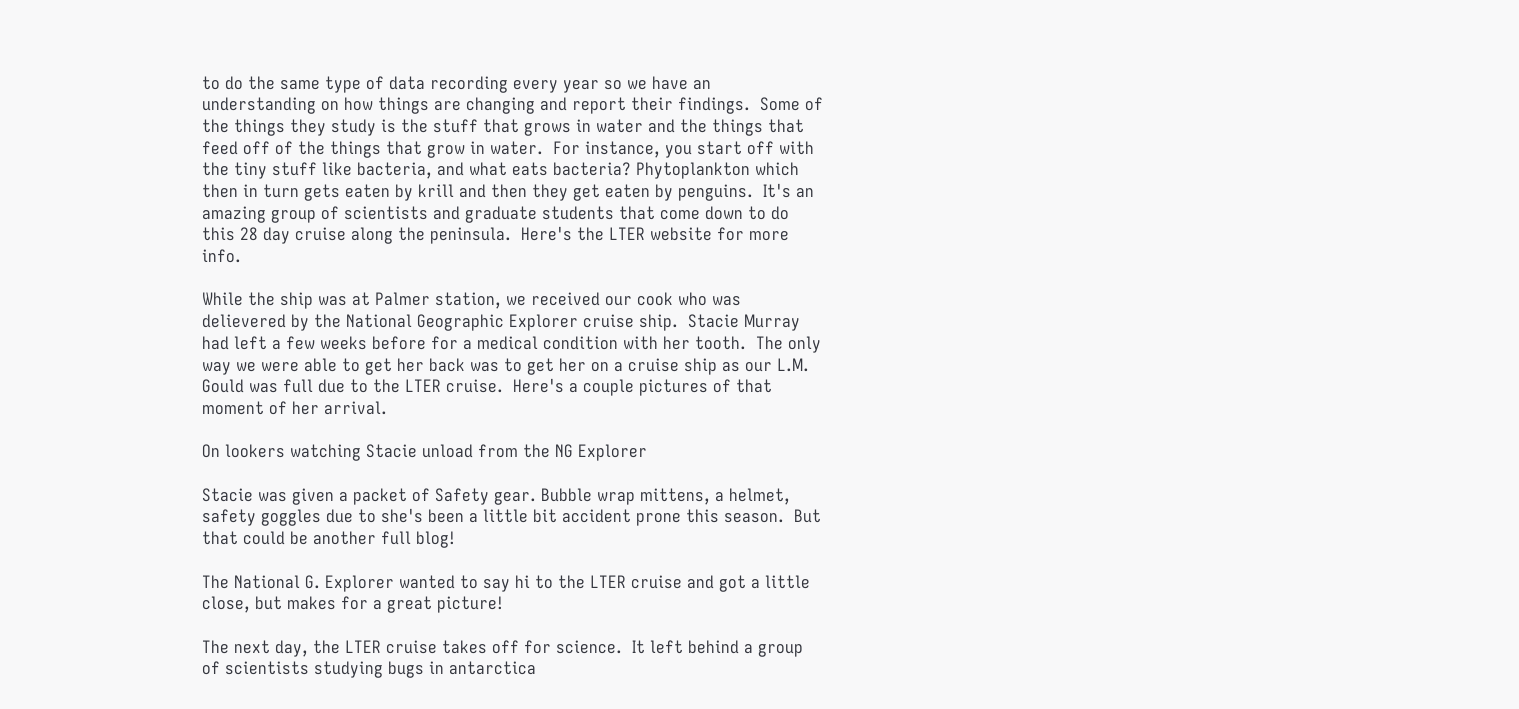to do the same type of data recording every year so we have an understanding on how things are changing and report their findings.  Some of the things they study is the stuff that grows in water and the things that feed off of the things that grow in water.  For instance, you start off with the tiny stuff like bacteria, and what eats bacteria? Phytoplankton which then in turn gets eaten by krill and then they get eaten by penguins.  It's an amazing group of scientists and graduate students that come down to do this 28 day cruise along the peninsula.  Here's the LTER website for more info.

While the ship was at Palmer station, we received our cook who was delievered by the National Geographic Explorer cruise ship.  Stacie Murray had left a few weeks before for a medical condition with her tooth.  The only way we were able to get her back was to get her on a cruise ship as our L.M. Gould was full due to the LTER cruise.  Here's a couple pictures of that moment of her arrival.

On lookers watching Stacie unload from the NG Explorer

Stacie was given a packet of Safety gear. Bubble wrap mittens, a helmet, safety goggles due to she's been a little bit accident prone this season.  But that could be another full blog!

The National G. Explorer wanted to say hi to the LTER cruise and got a little close, but makes for a great picture!

The next day, the LTER cruise takes off for science.  It left behind a group of scientists studying bugs in antarctica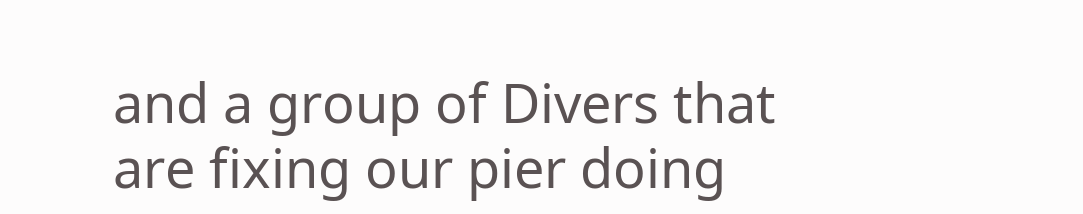and a group of Divers that are fixing our pier doing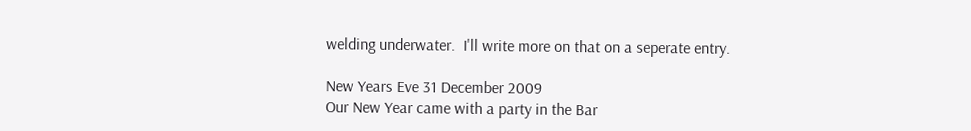welding underwater.  I'll write more on that on a seperate entry.

New Years Eve 31 December 2009
Our New Year came with a party in the Bar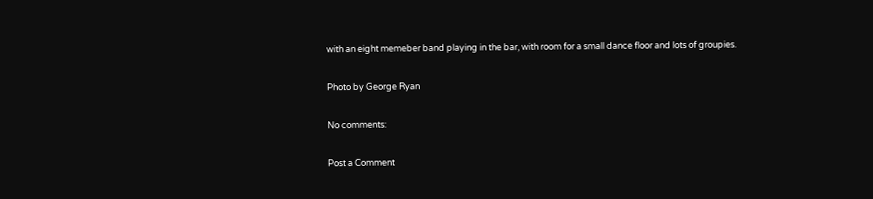with an eight memeber band playing in the bar, with room for a small dance floor and lots of groupies.

Photo by George Ryan

No comments:

Post a Comment